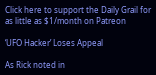Click here to support the Daily Grail for as little as $1/month on Patreon

‘UFO Hacker’ Loses Appeal

As Rick noted in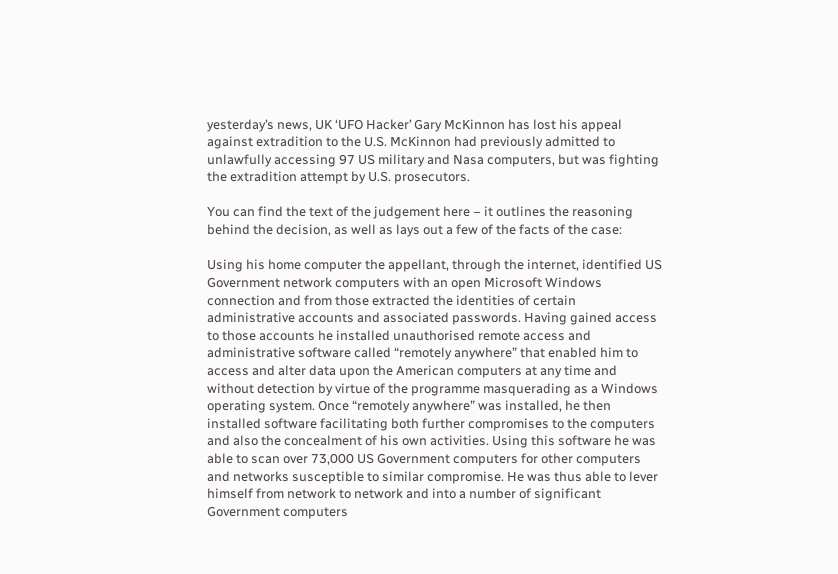yesterday’s news, UK ‘UFO Hacker’ Gary McKinnon has lost his appeal against extradition to the U.S. McKinnon had previously admitted to unlawfully accessing 97 US military and Nasa computers, but was fighting the extradition attempt by U.S. prosecutors.

You can find the text of the judgement here – it outlines the reasoning behind the decision, as well as lays out a few of the facts of the case:

Using his home computer the appellant, through the internet, identified US Government network computers with an open Microsoft Windows connection and from those extracted the identities of certain administrative accounts and associated passwords. Having gained access to those accounts he installed unauthorised remote access and administrative software called “remotely anywhere” that enabled him to access and alter data upon the American computers at any time and without detection by virtue of the programme masquerading as a Windows operating system. Once “remotely anywhere” was installed, he then installed software facilitating both further compromises to the computers and also the concealment of his own activities. Using this software he was able to scan over 73,000 US Government computers for other computers and networks susceptible to similar compromise. He was thus able to lever himself from network to network and into a number of significant Government computers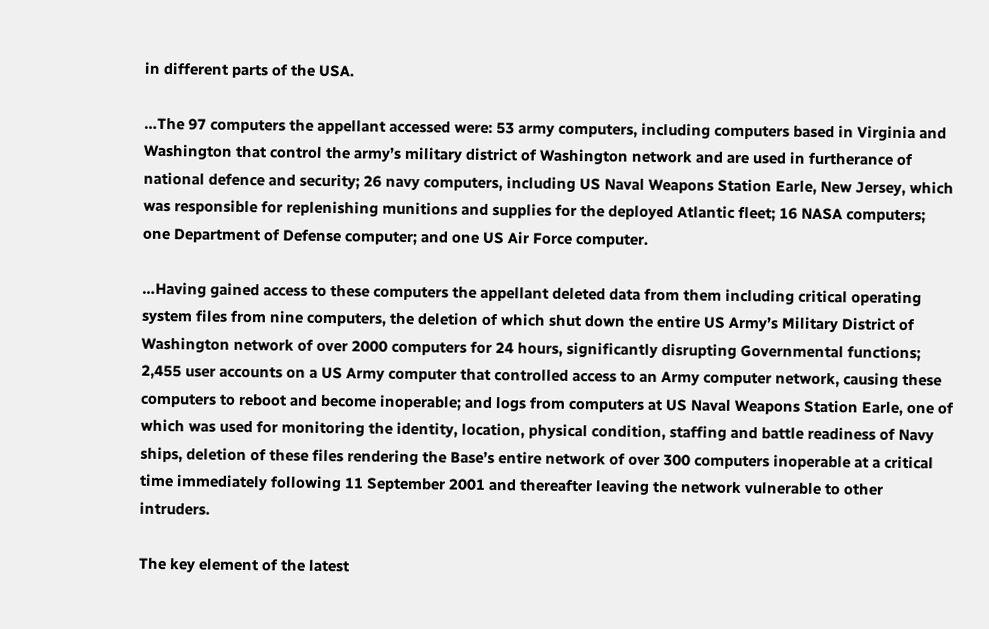in different parts of the USA.

…The 97 computers the appellant accessed were: 53 army computers, including computers based in Virginia and Washington that control the army’s military district of Washington network and are used in furtherance of national defence and security; 26 navy computers, including US Naval Weapons Station Earle, New Jersey, which was responsible for replenishing munitions and supplies for the deployed Atlantic fleet; 16 NASA computers; one Department of Defense computer; and one US Air Force computer.

…Having gained access to these computers the appellant deleted data from them including critical operating system files from nine computers, the deletion of which shut down the entire US Army’s Military District of Washington network of over 2000 computers for 24 hours, significantly disrupting Governmental functions; 2,455 user accounts on a US Army computer that controlled access to an Army computer network, causing these computers to reboot and become inoperable; and logs from computers at US Naval Weapons Station Earle, one of which was used for monitoring the identity, location, physical condition, staffing and battle readiness of Navy ships, deletion of these files rendering the Base’s entire network of over 300 computers inoperable at a critical time immediately following 11 September 2001 and thereafter leaving the network vulnerable to other intruders.

The key element of the latest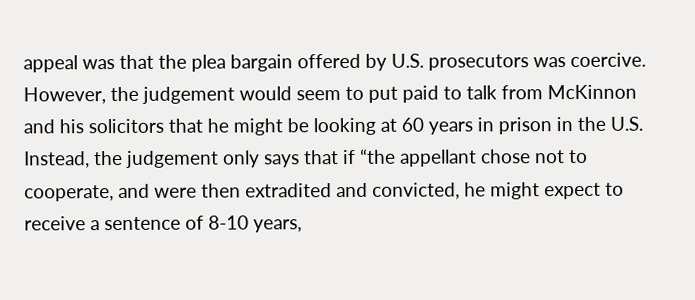appeal was that the plea bargain offered by U.S. prosecutors was coercive. However, the judgement would seem to put paid to talk from McKinnon and his solicitors that he might be looking at 60 years in prison in the U.S. Instead, the judgement only says that if “the appellant chose not to cooperate, and were then extradited and convicted, he might expect to receive a sentence of 8-10 years,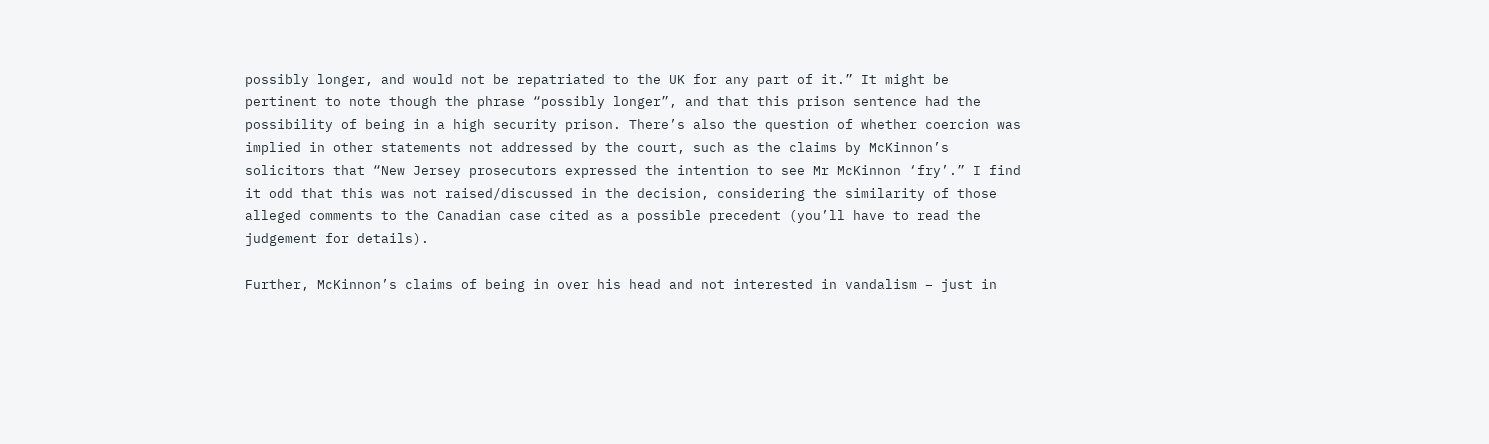possibly longer, and would not be repatriated to the UK for any part of it.” It might be pertinent to note though the phrase “possibly longer”, and that this prison sentence had the possibility of being in a high security prison. There’s also the question of whether coercion was implied in other statements not addressed by the court, such as the claims by McKinnon’s solicitors that “New Jersey prosecutors expressed the intention to see Mr McKinnon ‘fry’.” I find it odd that this was not raised/discussed in the decision, considering the similarity of those alleged comments to the Canadian case cited as a possible precedent (you’ll have to read the judgement for details).

Further, McKinnon’s claims of being in over his head and not interested in vandalism – just in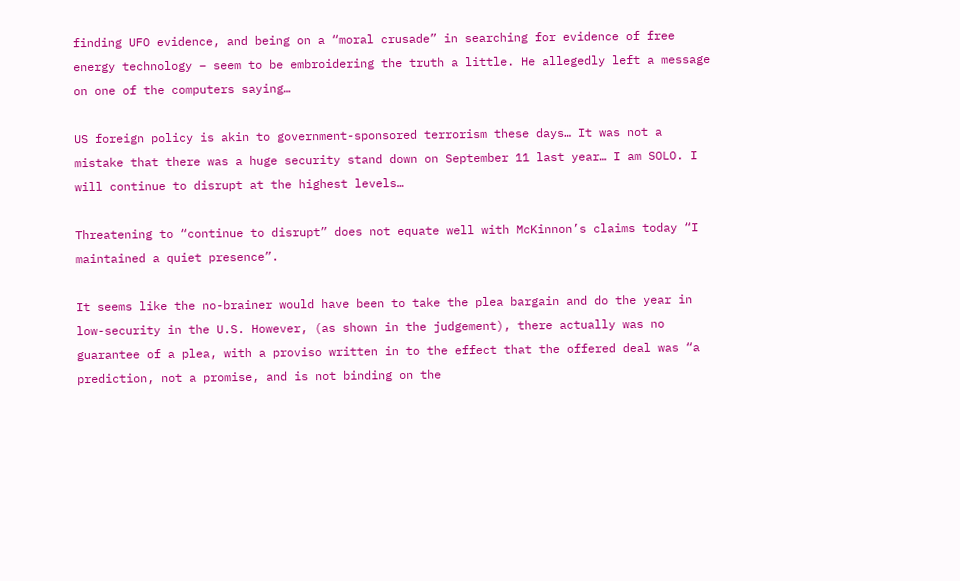finding UFO evidence, and being on a “moral crusade” in searching for evidence of free energy technology – seem to be embroidering the truth a little. He allegedly left a message on one of the computers saying…

US foreign policy is akin to government-sponsored terrorism these days… It was not a mistake that there was a huge security stand down on September 11 last year… I am SOLO. I will continue to disrupt at the highest levels…

Threatening to “continue to disrupt” does not equate well with McKinnon’s claims today “I maintained a quiet presence”.

It seems like the no-brainer would have been to take the plea bargain and do the year in low-security in the U.S. However, (as shown in the judgement), there actually was no guarantee of a plea, with a proviso written in to the effect that the offered deal was “a prediction, not a promise, and is not binding on the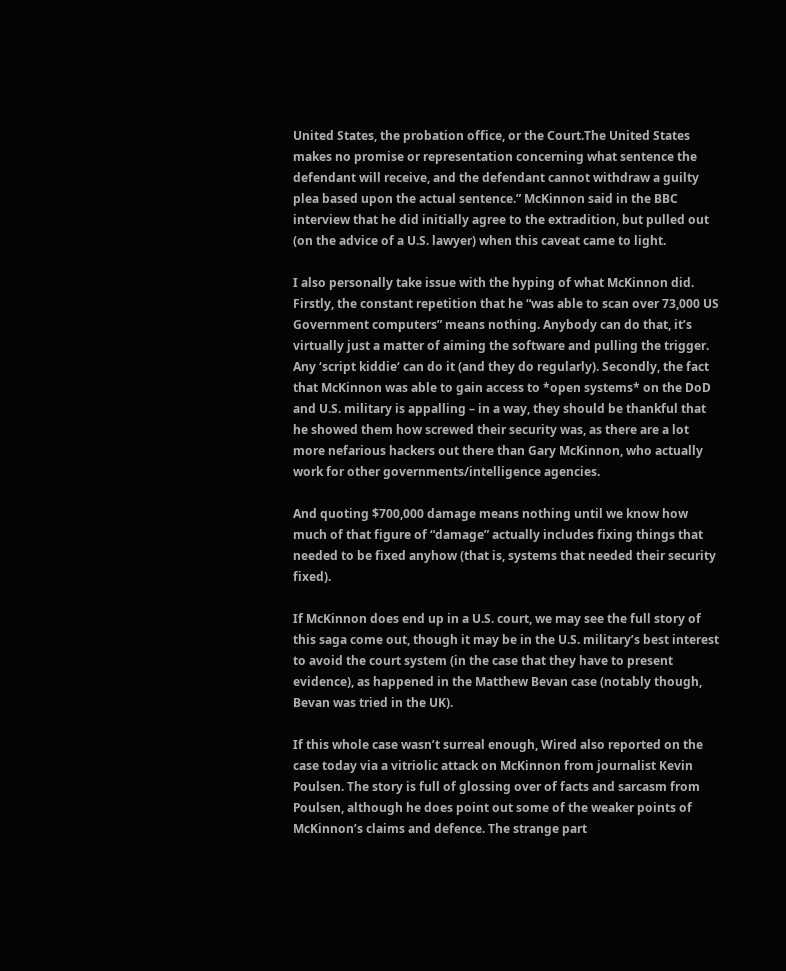United States, the probation office, or the Court.The United States makes no promise or representation concerning what sentence the defendant will receive, and the defendant cannot withdraw a guilty plea based upon the actual sentence.” McKinnon said in the BBC interview that he did initially agree to the extradition, but pulled out (on the advice of a U.S. lawyer) when this caveat came to light.

I also personally take issue with the hyping of what McKinnon did. Firstly, the constant repetition that he “was able to scan over 73,000 US Government computers” means nothing. Anybody can do that, it’s virtually just a matter of aiming the software and pulling the trigger. Any ‘script kiddie‘ can do it (and they do regularly). Secondly, the fact that McKinnon was able to gain access to *open systems* on the DoD and U.S. military is appalling – in a way, they should be thankful that he showed them how screwed their security was, as there are a lot more nefarious hackers out there than Gary McKinnon, who actually work for other governments/intelligence agencies.

And quoting $700,000 damage means nothing until we know how much of that figure of “damage” actually includes fixing things that needed to be fixed anyhow (that is, systems that needed their security fixed).

If McKinnon does end up in a U.S. court, we may see the full story of this saga come out, though it may be in the U.S. military’s best interest to avoid the court system (in the case that they have to present evidence), as happened in the Matthew Bevan case (notably though, Bevan was tried in the UK).

If this whole case wasn’t surreal enough, Wired also reported on the case today via a vitriolic attack on McKinnon from journalist Kevin Poulsen. The story is full of glossing over of facts and sarcasm from Poulsen, although he does point out some of the weaker points of McKinnon’s claims and defence. The strange part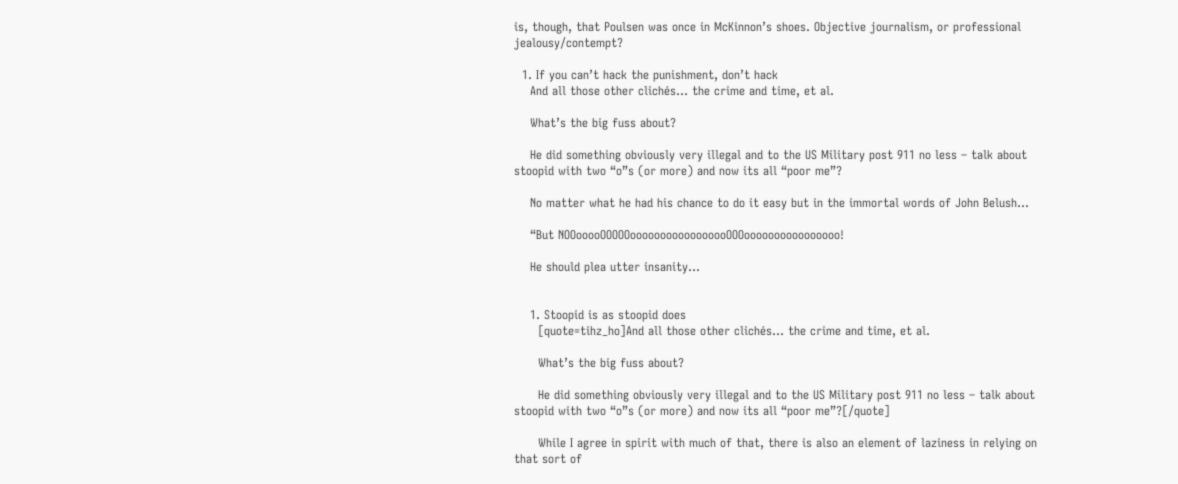is, though, that Poulsen was once in McKinnon’s shoes. Objective journalism, or professional jealousy/contempt?

  1. If you can’t hack the punishment, don’t hack
    And all those other clichés… the crime and time, et al.

    What’s the big fuss about?

    He did something obviously very illegal and to the US Military post 911 no less – talk about stoopid with two “o”s (or more) and now its all “poor me”?

    No matter what he had his chance to do it easy but in the immortal words of John Belush…

    “But NOOooooOOOOOooooooooooooooooOOOoooooooooooooooo!

    He should plea utter insanity…


    1. Stoopid is as stoopid does
      [quote=tihz_ho]And all those other clichés… the crime and time, et al.

      What’s the big fuss about?

      He did something obviously very illegal and to the US Military post 911 no less – talk about stoopid with two “o”s (or more) and now its all “poor me”?[/quote]

      While I agree in spirit with much of that, there is also an element of laziness in relying on that sort of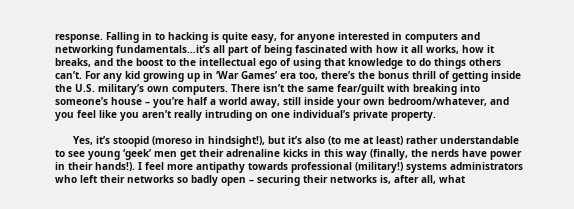response. Falling in to hacking is quite easy, for anyone interested in computers and networking fundamentals…it’s all part of being fascinated with how it all works, how it breaks, and the boost to the intellectual ego of using that knowledge to do things others can’t. For any kid growing up in ‘War Games’ era too, there’s the bonus thrill of getting inside the U.S. military’s own computers. There isn’t the same fear/guilt with breaking into someone’s house – you’re half a world away, still inside your own bedroom/whatever, and you feel like you aren’t really intruding on one individual’s private property.

      Yes, it’s stoopid (moreso in hindsight!), but it’s also (to me at least) rather understandable to see young ‘geek’ men get their adrenaline kicks in this way (finally, the nerds have power in their hands!). I feel more antipathy towards professional (military!) systems administrators who left their networks so badly open – securing their networks is, after all, what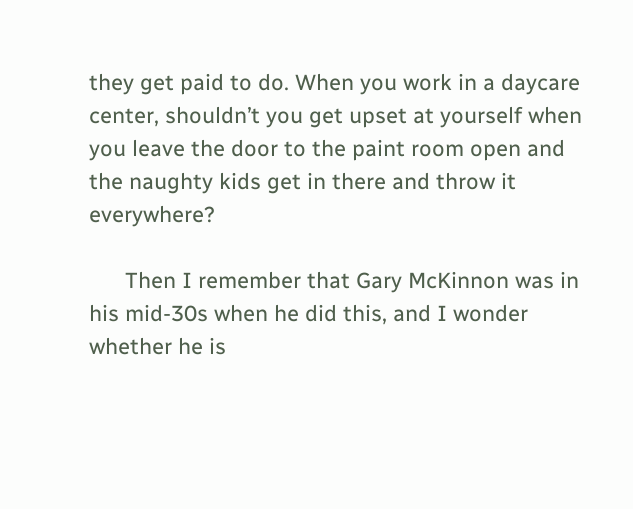they get paid to do. When you work in a daycare center, shouldn’t you get upset at yourself when you leave the door to the paint room open and the naughty kids get in there and throw it everywhere?

      Then I remember that Gary McKinnon was in his mid-30s when he did this, and I wonder whether he is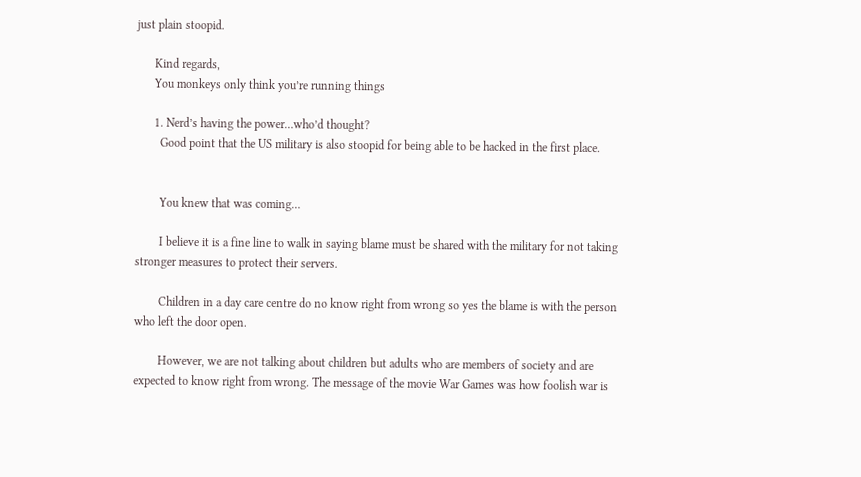just plain stoopid.

      Kind regards,
      You monkeys only think you’re running things

      1. Nerd’s having the power…who’d thought?
        Good point that the US military is also stoopid for being able to be hacked in the first place.


        You knew that was coming…

        I believe it is a fine line to walk in saying blame must be shared with the military for not taking stronger measures to protect their servers.

        Children in a day care centre do no know right from wrong so yes the blame is with the person who left the door open.

        However, we are not talking about children but adults who are members of society and are expected to know right from wrong. The message of the movie War Games was how foolish war is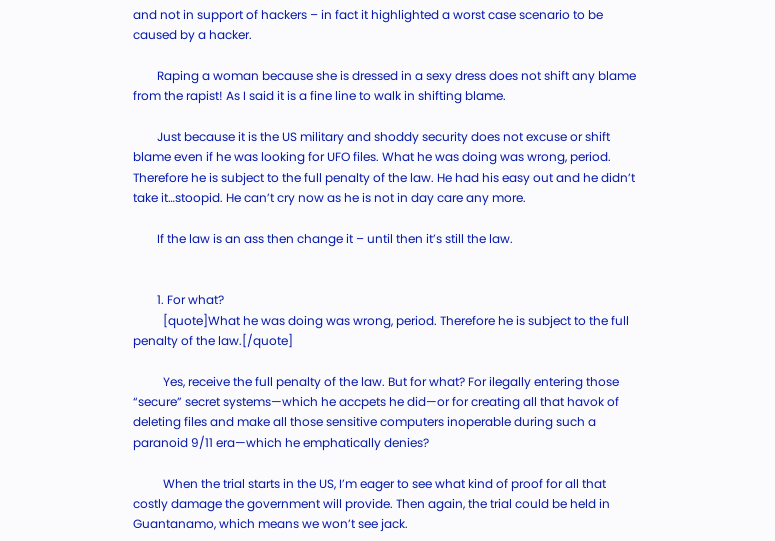and not in support of hackers – in fact it highlighted a worst case scenario to be caused by a hacker.

        Raping a woman because she is dressed in a sexy dress does not shift any blame from the rapist! As I said it is a fine line to walk in shifting blame.

        Just because it is the US military and shoddy security does not excuse or shift blame even if he was looking for UFO files. What he was doing was wrong, period. Therefore he is subject to the full penalty of the law. He had his easy out and he didn’t take it…stoopid. He can’t cry now as he is not in day care any more.

        If the law is an ass then change it – until then it’s still the law.


        1. For what?
          [quote]What he was doing was wrong, period. Therefore he is subject to the full penalty of the law.[/quote]

          Yes, receive the full penalty of the law. But for what? For ilegally entering those “secure” secret systems—which he accpets he did—or for creating all that havok of deleting files and make all those sensitive computers inoperable during such a paranoid 9/11 era—which he emphatically denies?

          When the trial starts in the US, I’m eager to see what kind of proof for all that costly damage the government will provide. Then again, the trial could be held in Guantanamo, which means we won’t see jack.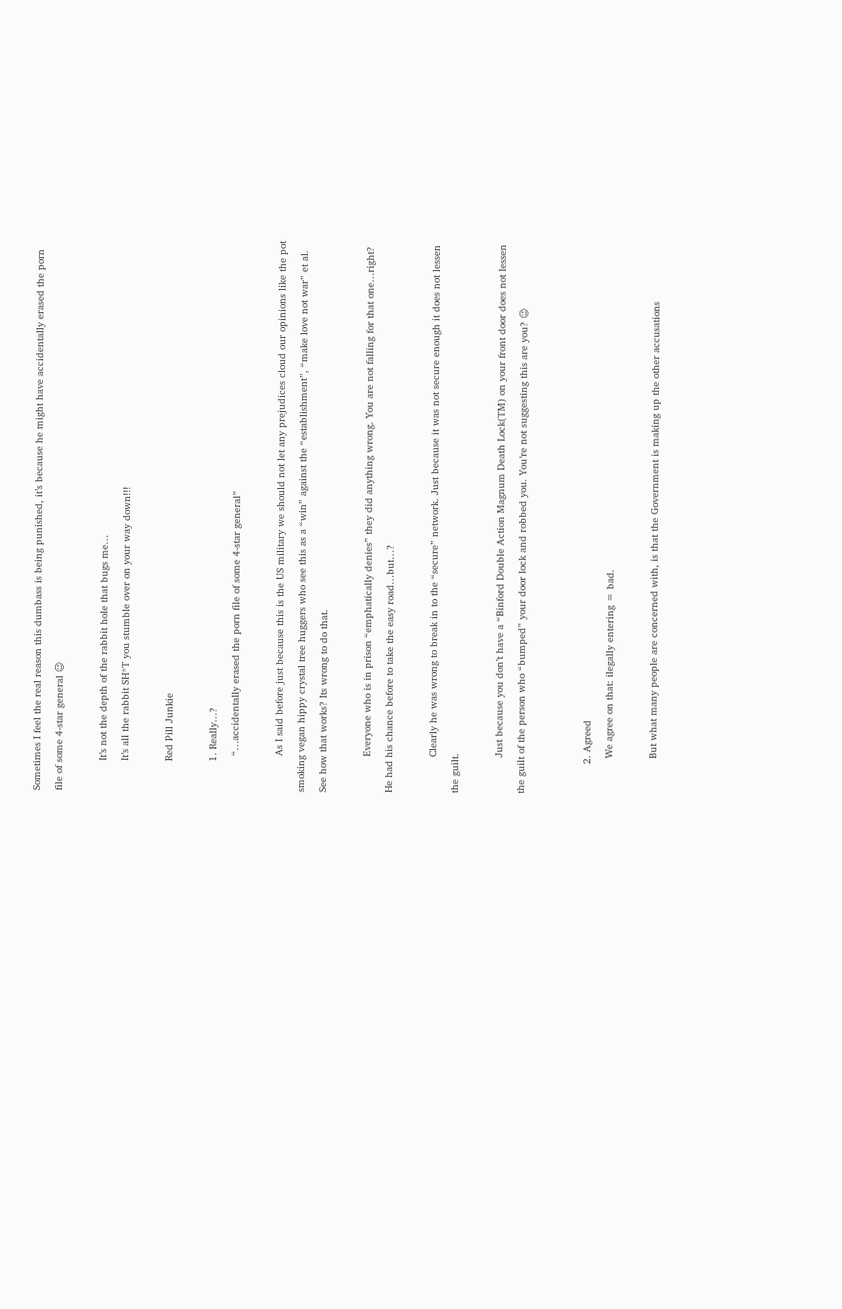Sometimes I feel the real reason this dumbass is being punished, it’s because he might have accidentally erased the porn file of some 4-star general 😉

          It’s not the depth of the rabbit hole that bugs me…
          It’s all the rabbit SH*T you stumble over on your way down!!!

          Red Pill Junkie

          1. Really…?
            “…accidentally erased the porn file of some 4-star general”

            As I said before just because this is the US military we should not let any prejudices cloud our opinions like the pot smoking vegan hippy crystal tree huggers who see this as a “win” against the “establishment”, “make love not war” et al. See how that works? Its wrong to do that.

            Everyone who is in prison “emphatically denies” they did anything wrong. You are not falling for that one…right?  He had his chance before to take the easy road…but…?

            Clearly he was wrong to break in to the “secure” network. Just because it was not secure enough it does not lessen the guilt.

            Just because you don’t have a “Binford Double Action Magnum Death Lock(TM) on your front door does not lessen the guilt of the person who “bumped” your door lock and robbed you. You’re not suggesting this are you? 😉


          2. Agreed
            We agree on that: ilegally entering = bad.

            But what many people are concerned with, is that the Government is making up the other accusations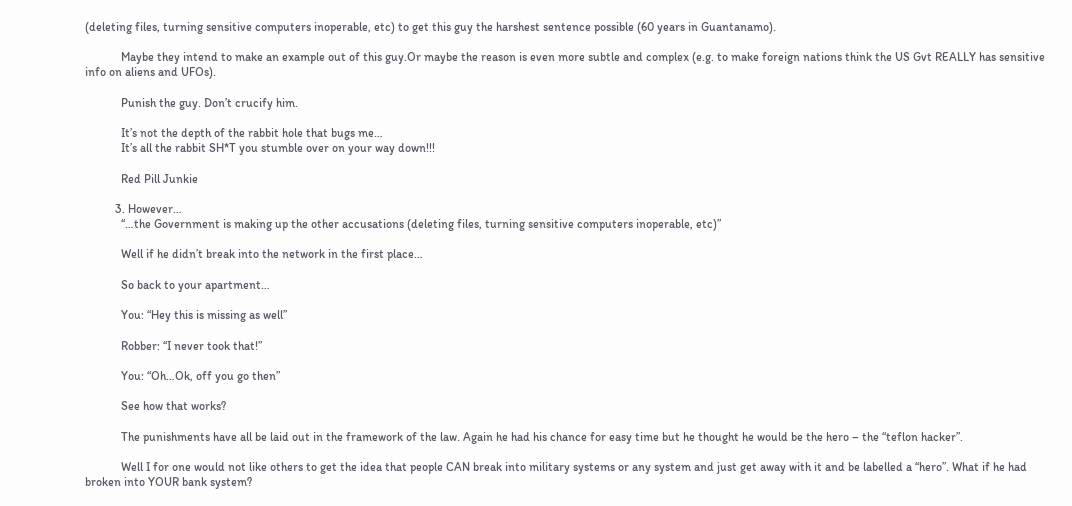(deleting files, turning sensitive computers inoperable, etc) to get this guy the harshest sentence possible (60 years in Guantanamo).

            Maybe they intend to make an example out of this guy.Or maybe the reason is even more subtle and complex (e.g. to make foreign nations think the US Gvt REALLY has sensitive info on aliens and UFOs).

            Punish the guy. Don’t crucify him.

            It’s not the depth of the rabbit hole that bugs me…
            It’s all the rabbit SH*T you stumble over on your way down!!!

            Red Pill Junkie

          3. However…
            “…the Government is making up the other accusations (deleting files, turning sensitive computers inoperable, etc)”

            Well if he didn’t break into the network in the first place…

            So back to your apartment…

            You: “Hey this is missing as well”

            Robber: “I never took that!”

            You: “Oh…Ok, off you go then”

            See how that works?

            The punishments have all be laid out in the framework of the law. Again he had his chance for easy time but he thought he would be the hero – the “teflon hacker”.

            Well I for one would not like others to get the idea that people CAN break into military systems or any system and just get away with it and be labelled a “hero”. What if he had broken into YOUR bank system?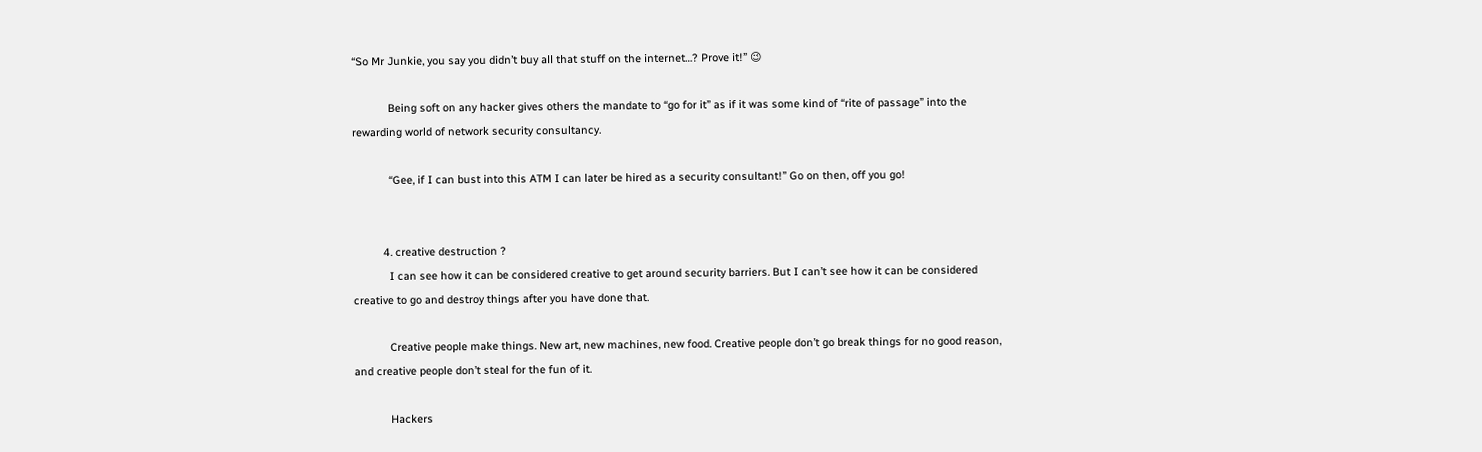“So Mr Junkie, you say you didn’t buy all that stuff on the internet…? Prove it!” 😉

            Being soft on any hacker gives others the mandate to “go for it” as if it was some kind of “rite of passage” into the rewarding world of network security consultancy.

            “Gee, if I can bust into this ATM I can later be hired as a security consultant!” Go on then, off you go!


          4. creative destruction ?
            I can see how it can be considered creative to get around security barriers. But I can’t see how it can be considered creative to go and destroy things after you have done that.

            Creative people make things. New art, new machines, new food. Creative people don’t go break things for no good reason, and creative people don’t steal for the fun of it.

            Hackers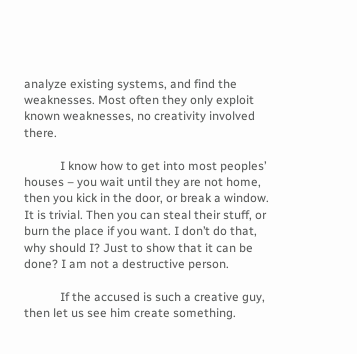analyze existing systems, and find the weaknesses. Most often they only exploit known weaknesses, no creativity involved there.

            I know how to get into most peoples’ houses – you wait until they are not home, then you kick in the door, or break a window. It is trivial. Then you can steal their stuff, or burn the place if you want. I don’t do that, why should I? Just to show that it can be done? I am not a destructive person.

            If the accused is such a creative guy, then let us see him create something.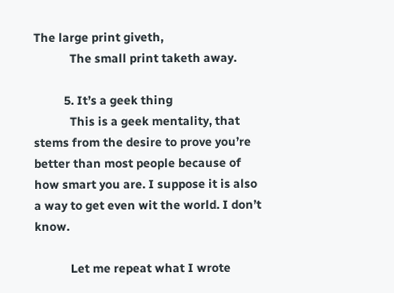The large print giveth,
            The small print taketh away.

          5. It’s a geek thing
            This is a geek mentality, that stems from the desire to prove you’re better than most people because of how smart you are. I suppose it is also a way to get even wit the world. I don’t know.

            Let me repeat what I wrote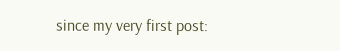since my very first post: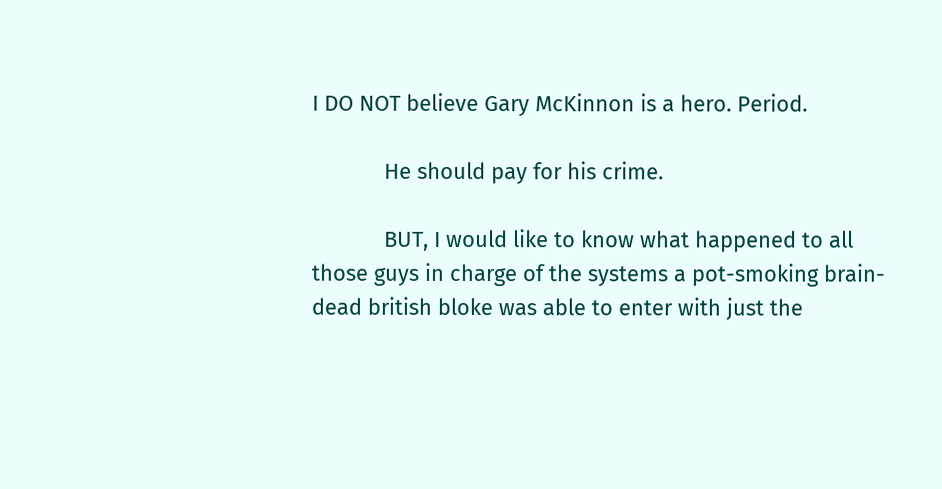I DO NOT believe Gary McKinnon is a hero. Period.

            He should pay for his crime.

            BUT, I would like to know what happened to all those guys in charge of the systems a pot-smoking brain-dead british bloke was able to enter with just the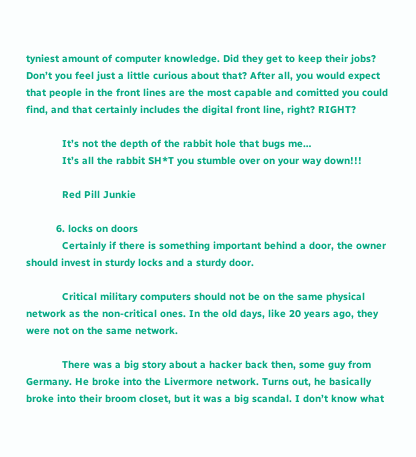tyniest amount of computer knowledge. Did they get to keep their jobs? Don’t you feel just a little curious about that? After all, you would expect that people in the front lines are the most capable and comitted you could find, and that certainly includes the digital front line, right? RIGHT?

            It’s not the depth of the rabbit hole that bugs me…
            It’s all the rabbit SH*T you stumble over on your way down!!!

            Red Pill Junkie

          6. locks on doors
            Certainly if there is something important behind a door, the owner should invest in sturdy locks and a sturdy door.

            Critical military computers should not be on the same physical network as the non-critical ones. In the old days, like 20 years ago, they were not on the same network.

            There was a big story about a hacker back then, some guy from Germany. He broke into the Livermore network. Turns out, he basically broke into their broom closet, but it was a big scandal. I don’t know what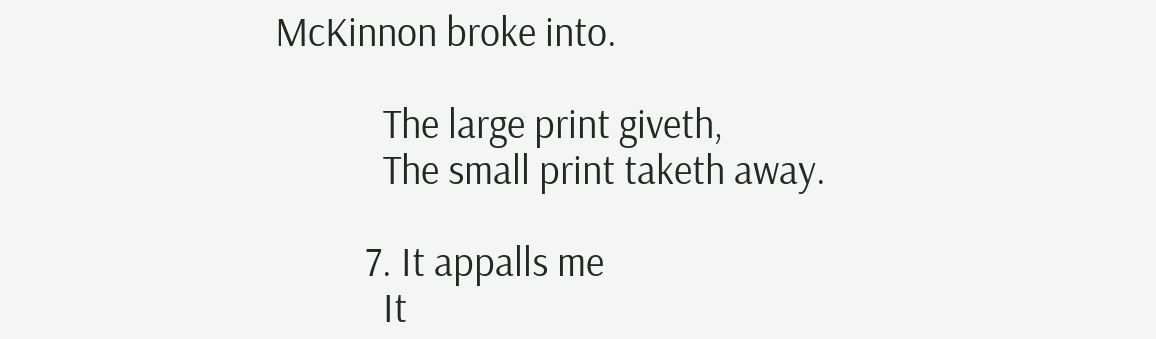McKinnon broke into.

            The large print giveth,
            The small print taketh away.

          7. It appalls me
            It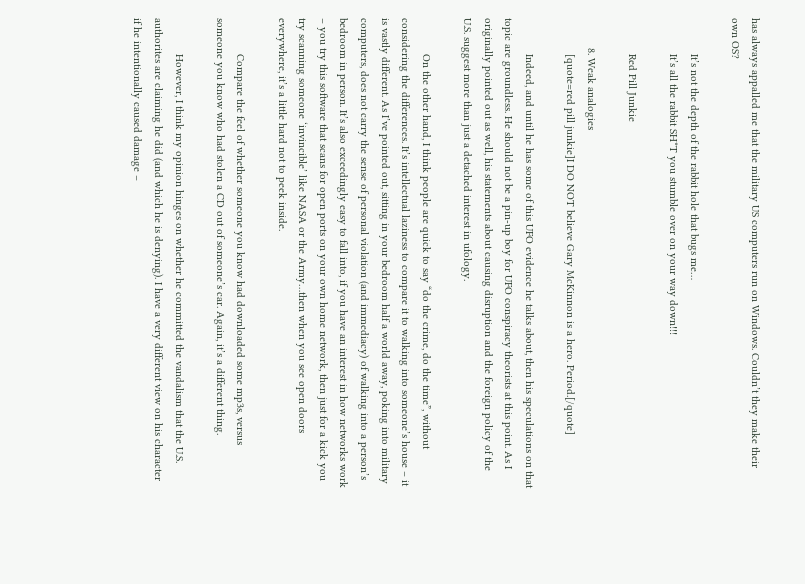has always appalled me that the military US computers run on Windows. Couldn’t they make their own OS?

            It’s not the depth of the rabbit hole that bugs me…
            It’s all the rabbit SH*T you stumble over on your way down!!!

            Red Pill Junkie

          8. Weak analogies
            [quote=red pill junkie]I DO NOT believe Gary McKinnon is a hero. Period.[/quote]

            Indeed, and until he has some of this UFO evidence he talks about, then his speculations on that topic are groundless. He should not be a pin-up boy for UFO conspiracy theorists at this point. As I originally pointed out as well, his statements about causing disruption and the foreign policy of the U.S. suggest more than just a detached interest in ufology.

            On the other hand, I think people are quick to say “do the crime, do the time”, without considering the differences. It’s intellectual laziness to compare it to walking into someone’s house – it is vastly different. As I’ve pointed out, sitting in your bedroom half a world away, poking into military computers, does not carry the sense of personal violation (and immediacy) of walking into a person’s bedroom in person. It’s also exceedingly easy to fall into, if you have an interest in how networks work – you try this software that scans for open ports on your own home network, then just for a kick you try scanning someone ‘invincible’ like NASA or the Army…then when you see open doors everywhere, it’s a little hard not to peek inside.

            Compare the feel of whether someone you know had downloaded some mp3s, versus someone you know who had stolen a CD out of someone’s car. Again, it’s a different thing.

            However, I think my opinion hinges on whether he committed the vandalism that the U.S. authorites are claiming he did (and which he is denying). I have a very different view on his character if he intentionally caused damage –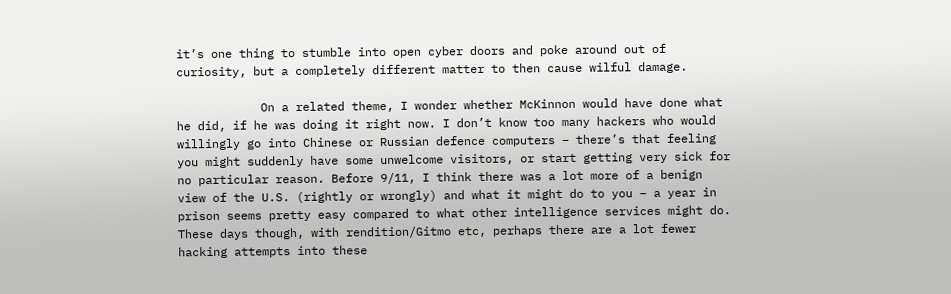it’s one thing to stumble into open cyber doors and poke around out of curiosity, but a completely different matter to then cause wilful damage.

            On a related theme, I wonder whether McKinnon would have done what he did, if he was doing it right now. I don’t know too many hackers who would willingly go into Chinese or Russian defence computers – there’s that feeling you might suddenly have some unwelcome visitors, or start getting very sick for no particular reason. Before 9/11, I think there was a lot more of a benign view of the U.S. (rightly or wrongly) and what it might do to you – a year in prison seems pretty easy compared to what other intelligence services might do. These days though, with rendition/Gitmo etc, perhaps there are a lot fewer hacking attempts into these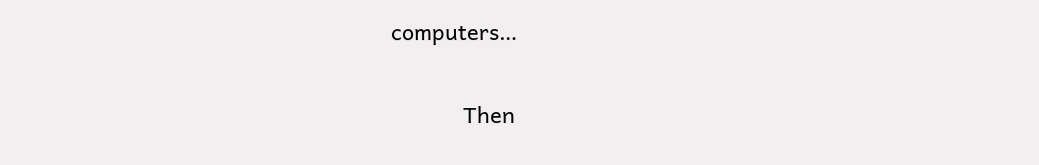computers…

            Then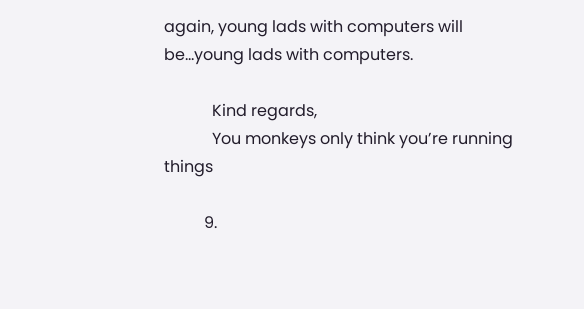again, young lads with computers will be…young lads with computers.

            Kind regards,
            You monkeys only think you’re running things

          9.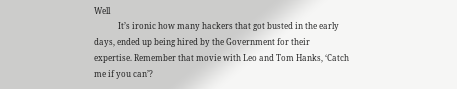Well
            It’s ironic how many hackers that got busted in the early days, ended up being hired by the Government for their expertise. Remember that movie with Leo and Tom Hanks, ‘Catch me if you can’?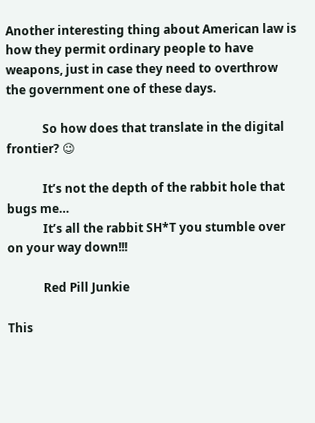Another interesting thing about American law is how they permit ordinary people to have weapons, just in case they need to overthrow the government one of these days.

            So how does that translate in the digital frontier? 😉

            It’s not the depth of the rabbit hole that bugs me…
            It’s all the rabbit SH*T you stumble over on your way down!!!

            Red Pill Junkie

This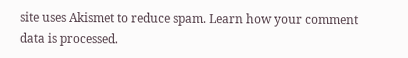site uses Akismet to reduce spam. Learn how your comment data is processed.